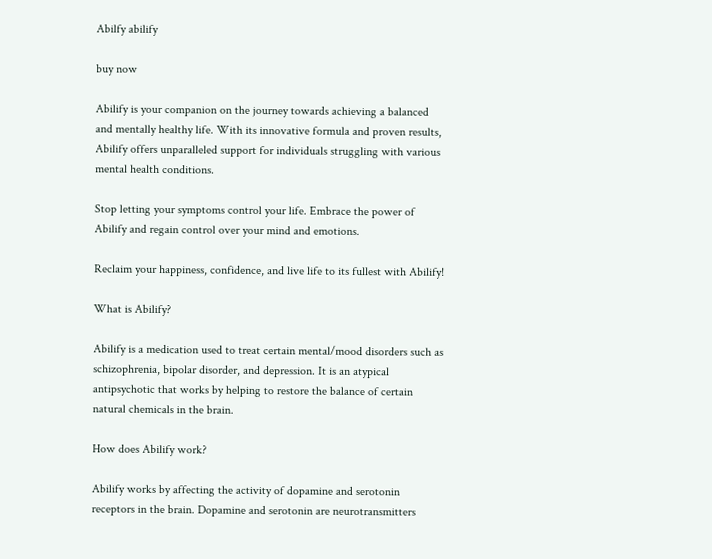Abilfy abilify

buy now

Abilify is your companion on the journey towards achieving a balanced and mentally healthy life. With its innovative formula and proven results, Abilify offers unparalleled support for individuals struggling with various mental health conditions.

Stop letting your symptoms control your life. Embrace the power of Abilify and regain control over your mind and emotions.

Reclaim your happiness, confidence, and live life to its fullest with Abilify!

What is Abilify?

Abilify is a medication used to treat certain mental/mood disorders such as schizophrenia, bipolar disorder, and depression. It is an atypical antipsychotic that works by helping to restore the balance of certain natural chemicals in the brain.

How does Abilify work?

Abilify works by affecting the activity of dopamine and serotonin receptors in the brain. Dopamine and serotonin are neurotransmitters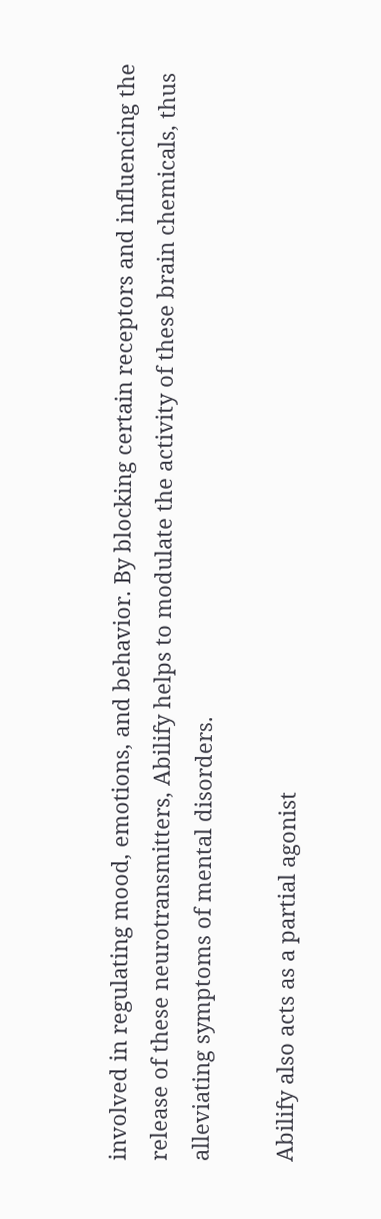involved in regulating mood, emotions, and behavior. By blocking certain receptors and influencing the release of these neurotransmitters, Abilify helps to modulate the activity of these brain chemicals, thus alleviating symptoms of mental disorders.

Abilify also acts as a partial agonist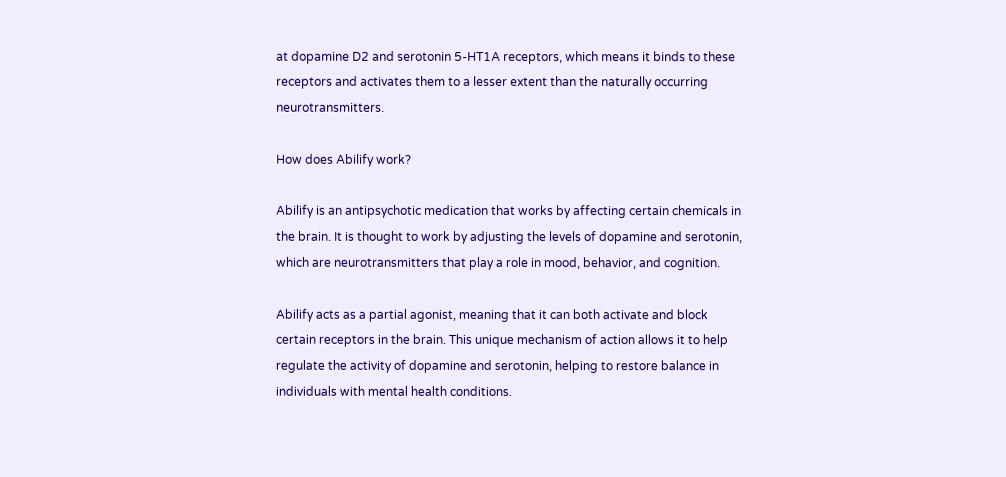at dopamine D2 and serotonin 5-HT1A receptors, which means it binds to these receptors and activates them to a lesser extent than the naturally occurring neurotransmitters.

How does Abilify work?

Abilify is an antipsychotic medication that works by affecting certain chemicals in the brain. It is thought to work by adjusting the levels of dopamine and serotonin, which are neurotransmitters that play a role in mood, behavior, and cognition.

Abilify acts as a partial agonist, meaning that it can both activate and block certain receptors in the brain. This unique mechanism of action allows it to help regulate the activity of dopamine and serotonin, helping to restore balance in individuals with mental health conditions.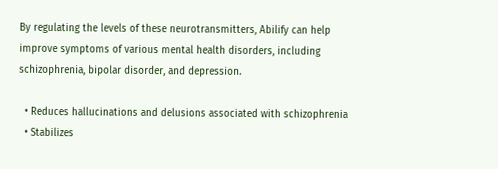By regulating the levels of these neurotransmitters, Abilify can help improve symptoms of various mental health disorders, including schizophrenia, bipolar disorder, and depression.

  • Reduces hallucinations and delusions associated with schizophrenia
  • Stabilizes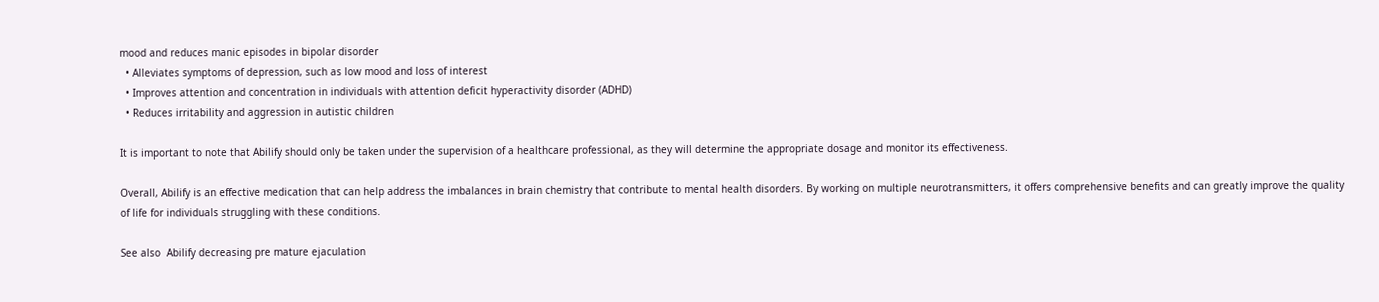mood and reduces manic episodes in bipolar disorder
  • Alleviates symptoms of depression, such as low mood and loss of interest
  • Improves attention and concentration in individuals with attention deficit hyperactivity disorder (ADHD)
  • Reduces irritability and aggression in autistic children

It is important to note that Abilify should only be taken under the supervision of a healthcare professional, as they will determine the appropriate dosage and monitor its effectiveness.

Overall, Abilify is an effective medication that can help address the imbalances in brain chemistry that contribute to mental health disorders. By working on multiple neurotransmitters, it offers comprehensive benefits and can greatly improve the quality of life for individuals struggling with these conditions.

See also  Abilify decreasing pre mature ejaculation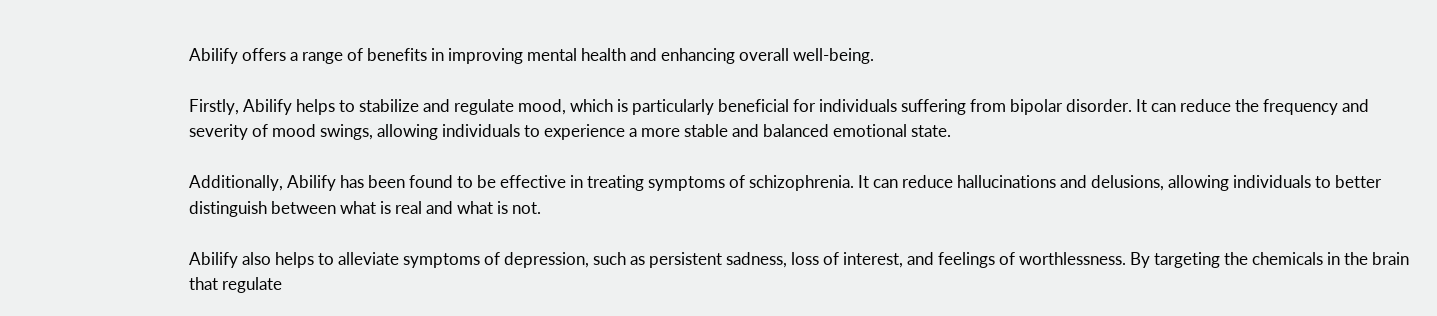Abilify offers a range of benefits in improving mental health and enhancing overall well-being.

Firstly, Abilify helps to stabilize and regulate mood, which is particularly beneficial for individuals suffering from bipolar disorder. It can reduce the frequency and severity of mood swings, allowing individuals to experience a more stable and balanced emotional state.

Additionally, Abilify has been found to be effective in treating symptoms of schizophrenia. It can reduce hallucinations and delusions, allowing individuals to better distinguish between what is real and what is not.

Abilify also helps to alleviate symptoms of depression, such as persistent sadness, loss of interest, and feelings of worthlessness. By targeting the chemicals in the brain that regulate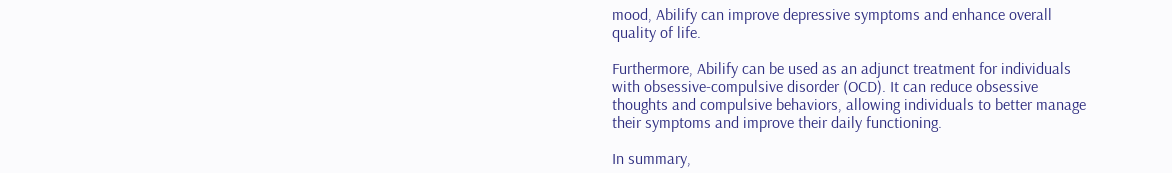mood, Abilify can improve depressive symptoms and enhance overall quality of life.

Furthermore, Abilify can be used as an adjunct treatment for individuals with obsessive-compulsive disorder (OCD). It can reduce obsessive thoughts and compulsive behaviors, allowing individuals to better manage their symptoms and improve their daily functioning.

In summary,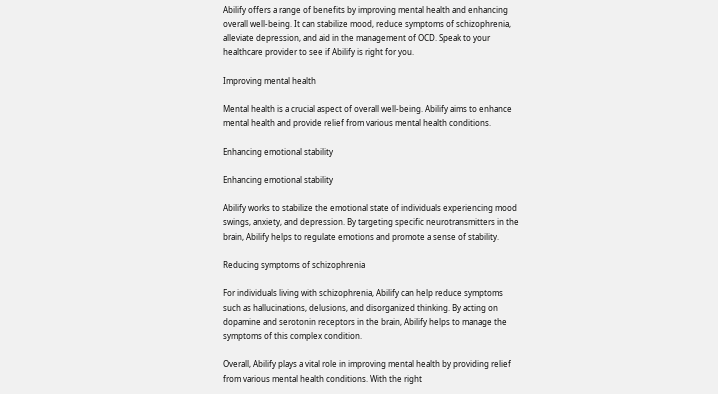Abilify offers a range of benefits by improving mental health and enhancing overall well-being. It can stabilize mood, reduce symptoms of schizophrenia, alleviate depression, and aid in the management of OCD. Speak to your healthcare provider to see if Abilify is right for you.

Improving mental health

Mental health is a crucial aspect of overall well-being. Abilify aims to enhance mental health and provide relief from various mental health conditions.

Enhancing emotional stability

Enhancing emotional stability

Abilify works to stabilize the emotional state of individuals experiencing mood swings, anxiety, and depression. By targeting specific neurotransmitters in the brain, Abilify helps to regulate emotions and promote a sense of stability.

Reducing symptoms of schizophrenia

For individuals living with schizophrenia, Abilify can help reduce symptoms such as hallucinations, delusions, and disorganized thinking. By acting on dopamine and serotonin receptors in the brain, Abilify helps to manage the symptoms of this complex condition.

Overall, Abilify plays a vital role in improving mental health by providing relief from various mental health conditions. With the right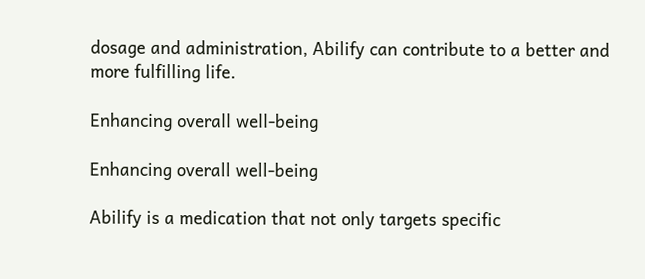dosage and administration, Abilify can contribute to a better and more fulfilling life.

Enhancing overall well-being

Enhancing overall well-being

Abilify is a medication that not only targets specific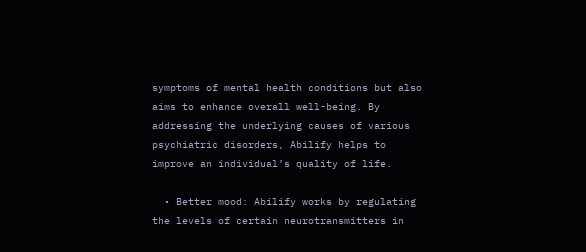symptoms of mental health conditions but also aims to enhance overall well-being. By addressing the underlying causes of various psychiatric disorders, Abilify helps to improve an individual’s quality of life.

  • Better mood: Abilify works by regulating the levels of certain neurotransmitters in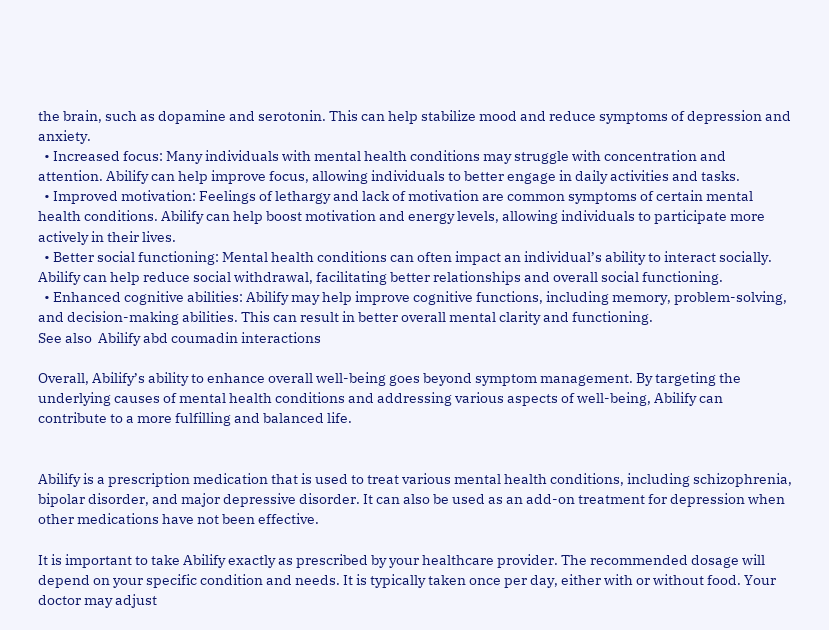the brain, such as dopamine and serotonin. This can help stabilize mood and reduce symptoms of depression and anxiety.
  • Increased focus: Many individuals with mental health conditions may struggle with concentration and attention. Abilify can help improve focus, allowing individuals to better engage in daily activities and tasks.
  • Improved motivation: Feelings of lethargy and lack of motivation are common symptoms of certain mental health conditions. Abilify can help boost motivation and energy levels, allowing individuals to participate more actively in their lives.
  • Better social functioning: Mental health conditions can often impact an individual’s ability to interact socially. Abilify can help reduce social withdrawal, facilitating better relationships and overall social functioning.
  • Enhanced cognitive abilities: Abilify may help improve cognitive functions, including memory, problem-solving, and decision-making abilities. This can result in better overall mental clarity and functioning.
See also  Abilify abd coumadin interactions

Overall, Abilify’s ability to enhance overall well-being goes beyond symptom management. By targeting the underlying causes of mental health conditions and addressing various aspects of well-being, Abilify can contribute to a more fulfilling and balanced life.


Abilify is a prescription medication that is used to treat various mental health conditions, including schizophrenia, bipolar disorder, and major depressive disorder. It can also be used as an add-on treatment for depression when other medications have not been effective.

It is important to take Abilify exactly as prescribed by your healthcare provider. The recommended dosage will depend on your specific condition and needs. It is typically taken once per day, either with or without food. Your doctor may adjust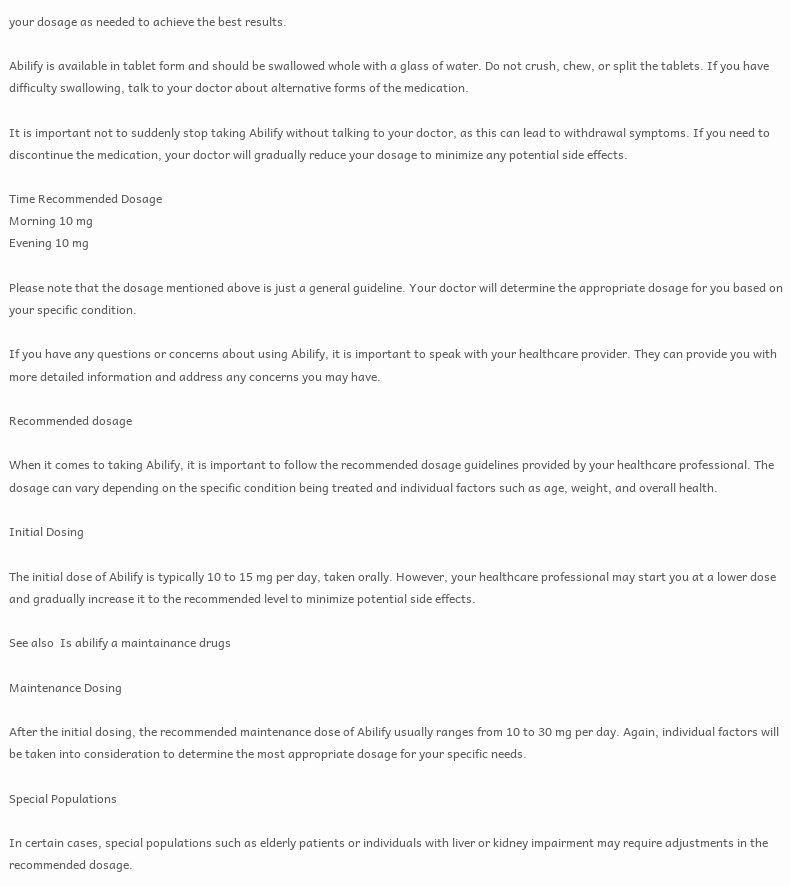your dosage as needed to achieve the best results.

Abilify is available in tablet form and should be swallowed whole with a glass of water. Do not crush, chew, or split the tablets. If you have difficulty swallowing, talk to your doctor about alternative forms of the medication.

It is important not to suddenly stop taking Abilify without talking to your doctor, as this can lead to withdrawal symptoms. If you need to discontinue the medication, your doctor will gradually reduce your dosage to minimize any potential side effects.

Time Recommended Dosage
Morning 10 mg
Evening 10 mg

Please note that the dosage mentioned above is just a general guideline. Your doctor will determine the appropriate dosage for you based on your specific condition.

If you have any questions or concerns about using Abilify, it is important to speak with your healthcare provider. They can provide you with more detailed information and address any concerns you may have.

Recommended dosage

When it comes to taking Abilify, it is important to follow the recommended dosage guidelines provided by your healthcare professional. The dosage can vary depending on the specific condition being treated and individual factors such as age, weight, and overall health.

Initial Dosing

The initial dose of Abilify is typically 10 to 15 mg per day, taken orally. However, your healthcare professional may start you at a lower dose and gradually increase it to the recommended level to minimize potential side effects.

See also  Is abilify a maintainance drugs

Maintenance Dosing

After the initial dosing, the recommended maintenance dose of Abilify usually ranges from 10 to 30 mg per day. Again, individual factors will be taken into consideration to determine the most appropriate dosage for your specific needs.

Special Populations

In certain cases, special populations such as elderly patients or individuals with liver or kidney impairment may require adjustments in the recommended dosage.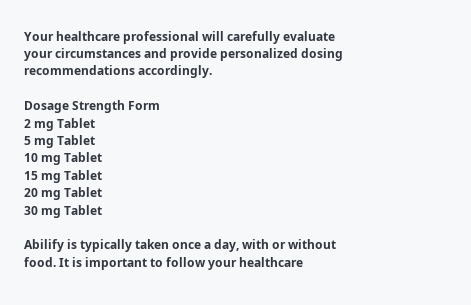Your healthcare professional will carefully evaluate your circumstances and provide personalized dosing recommendations accordingly.

Dosage Strength Form
2 mg Tablet
5 mg Tablet
10 mg Tablet
15 mg Tablet
20 mg Tablet
30 mg Tablet

Abilify is typically taken once a day, with or without food. It is important to follow your healthcare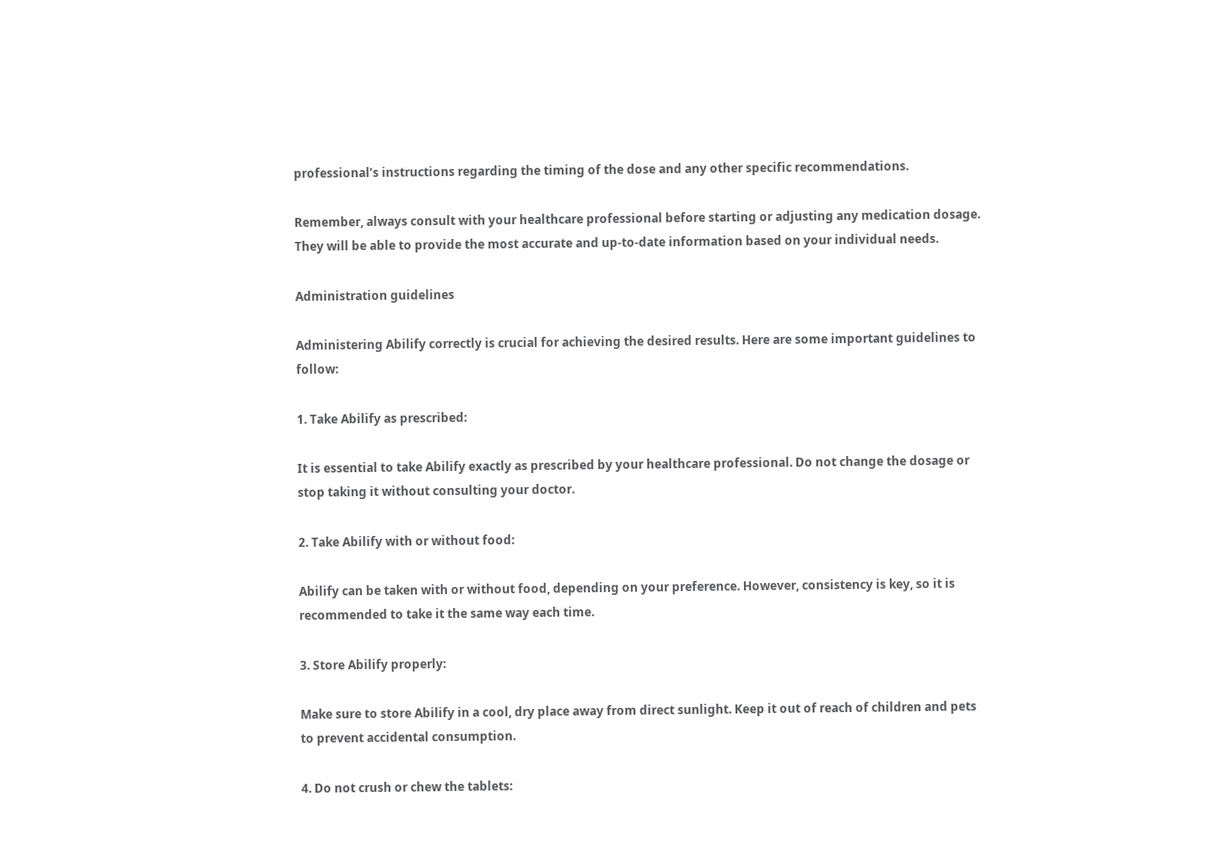professional’s instructions regarding the timing of the dose and any other specific recommendations.

Remember, always consult with your healthcare professional before starting or adjusting any medication dosage. They will be able to provide the most accurate and up-to-date information based on your individual needs.

Administration guidelines

Administering Abilify correctly is crucial for achieving the desired results. Here are some important guidelines to follow:

1. Take Abilify as prescribed:

It is essential to take Abilify exactly as prescribed by your healthcare professional. Do not change the dosage or stop taking it without consulting your doctor.

2. Take Abilify with or without food:

Abilify can be taken with or without food, depending on your preference. However, consistency is key, so it is recommended to take it the same way each time.

3. Store Abilify properly:

Make sure to store Abilify in a cool, dry place away from direct sunlight. Keep it out of reach of children and pets to prevent accidental consumption.

4. Do not crush or chew the tablets: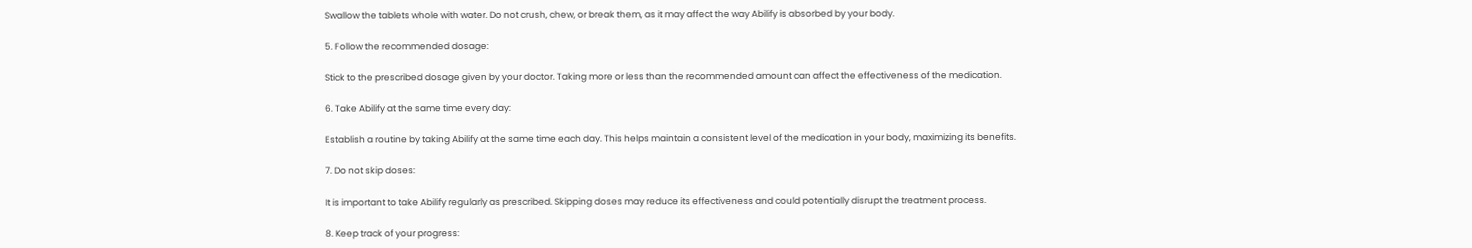Swallow the tablets whole with water. Do not crush, chew, or break them, as it may affect the way Abilify is absorbed by your body.

5. Follow the recommended dosage:

Stick to the prescribed dosage given by your doctor. Taking more or less than the recommended amount can affect the effectiveness of the medication.

6. Take Abilify at the same time every day:

Establish a routine by taking Abilify at the same time each day. This helps maintain a consistent level of the medication in your body, maximizing its benefits.

7. Do not skip doses:

It is important to take Abilify regularly as prescribed. Skipping doses may reduce its effectiveness and could potentially disrupt the treatment process.

8. Keep track of your progress: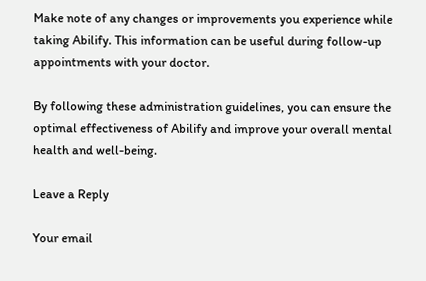Make note of any changes or improvements you experience while taking Abilify. This information can be useful during follow-up appointments with your doctor.

By following these administration guidelines, you can ensure the optimal effectiveness of Abilify and improve your overall mental health and well-being.

Leave a Reply

Your email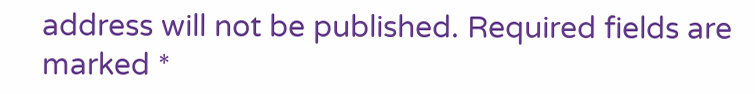address will not be published. Required fields are marked *